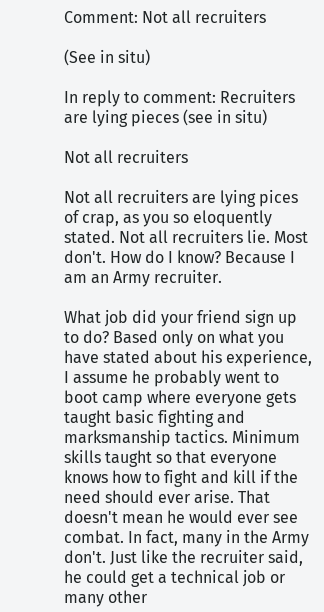Comment: Not all recruiters

(See in situ)

In reply to comment: Recruiters are lying pieces (see in situ)

Not all recruiters

Not all recruiters are lying pices of crap, as you so eloquently stated. Not all recruiters lie. Most don't. How do I know? Because I am an Army recruiter.

What job did your friend sign up to do? Based only on what you have stated about his experience, I assume he probably went to boot camp where everyone gets taught basic fighting and marksmanship tactics. Minimum skills taught so that everyone knows how to fight and kill if the need should ever arise. That doesn't mean he would ever see combat. In fact, many in the Army don't. Just like the recruiter said, he could get a technical job or many other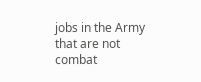jobs in the Army that are not combat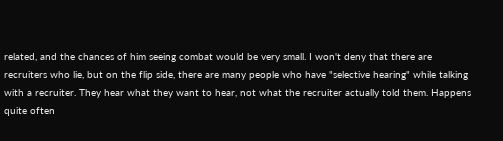related, and the chances of him seeing combat would be very small. I won't deny that there are recruiters who lie, but on the flip side, there are many people who have "selective hearing" while talking with a recruiter. They hear what they want to hear, not what the recruiter actually told them. Happens quite often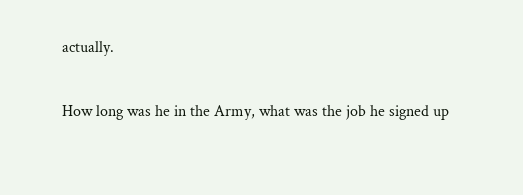actually.

How long was he in the Army, what was the job he signed up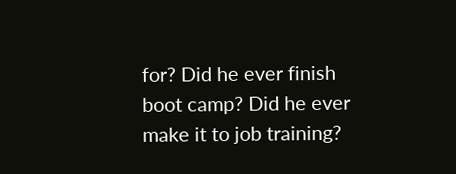for? Did he ever finish boot camp? Did he ever make it to job training?